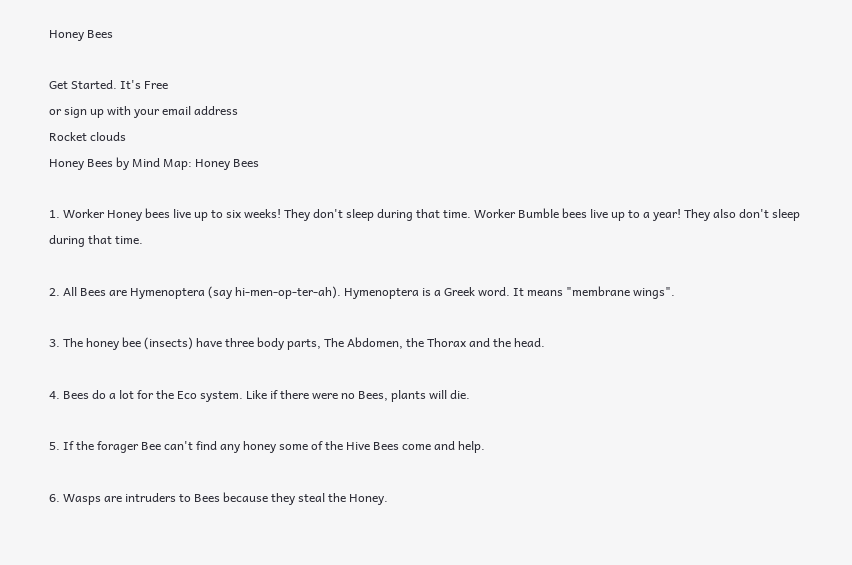Honey Bees

Get Started. It's Free
or sign up with your email address
Rocket clouds
Honey Bees by Mind Map: Honey Bees

1. Worker Honey bees live up to six weeks! They don't sleep during that time. Worker Bumble bees live up to a year! They also don't sleep during that time.

2. All Bees are Hymenoptera (say hi-men-op-ter-ah). Hymenoptera is a Greek word. It means "membrane wings".

3. The honey bee (insects) have three body parts, The Abdomen, the Thorax and the head.

4. Bees do a lot for the Eco system. Like if there were no Bees, plants will die.

5. If the forager Bee can't find any honey some of the Hive Bees come and help.

6. Wasps are intruders to Bees because they steal the Honey.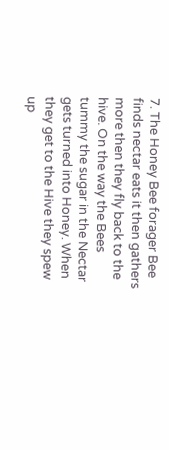7. The Honey Bee forager Bee finds nectar eats it then gathers more then they fly back to the hive. On the way the Bees tummy the sugar in the Nectar gets turned into Honey. When they get to the Hive they spew up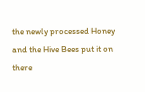the newly processed Honey and the Hive Bees put it on there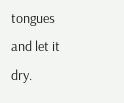tongues and let it dry.